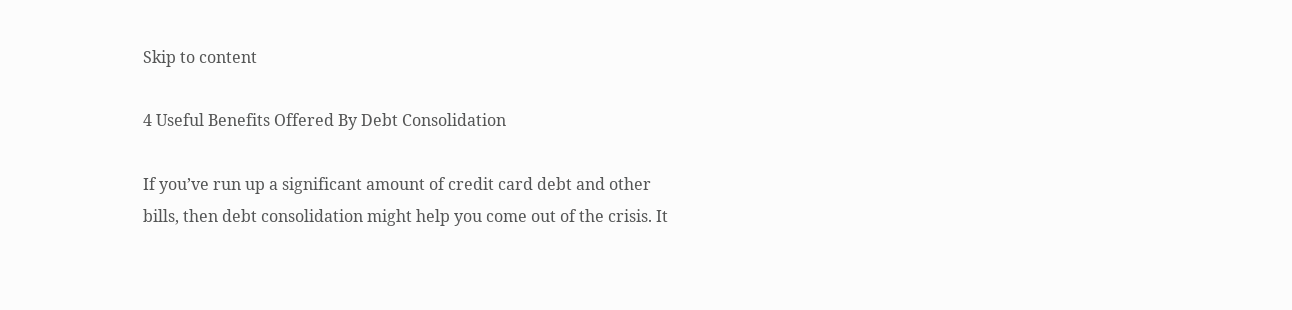Skip to content

4 Useful Benefits Offered By Debt Consolidation

If you’ve run up a significant amount of credit card debt and other bills, then debt consolidation might help you come out of the crisis. It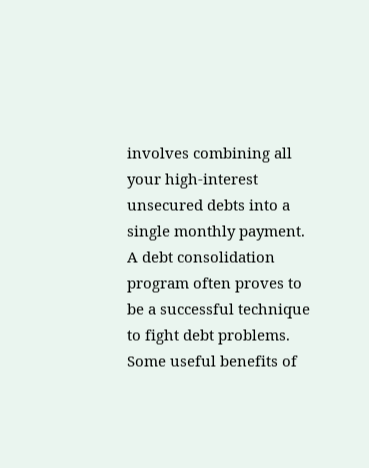involves combining all your high-interest unsecured debts into a single monthly payment. A debt consolidation program often proves to be a successful technique to fight debt problems. Some useful benefits of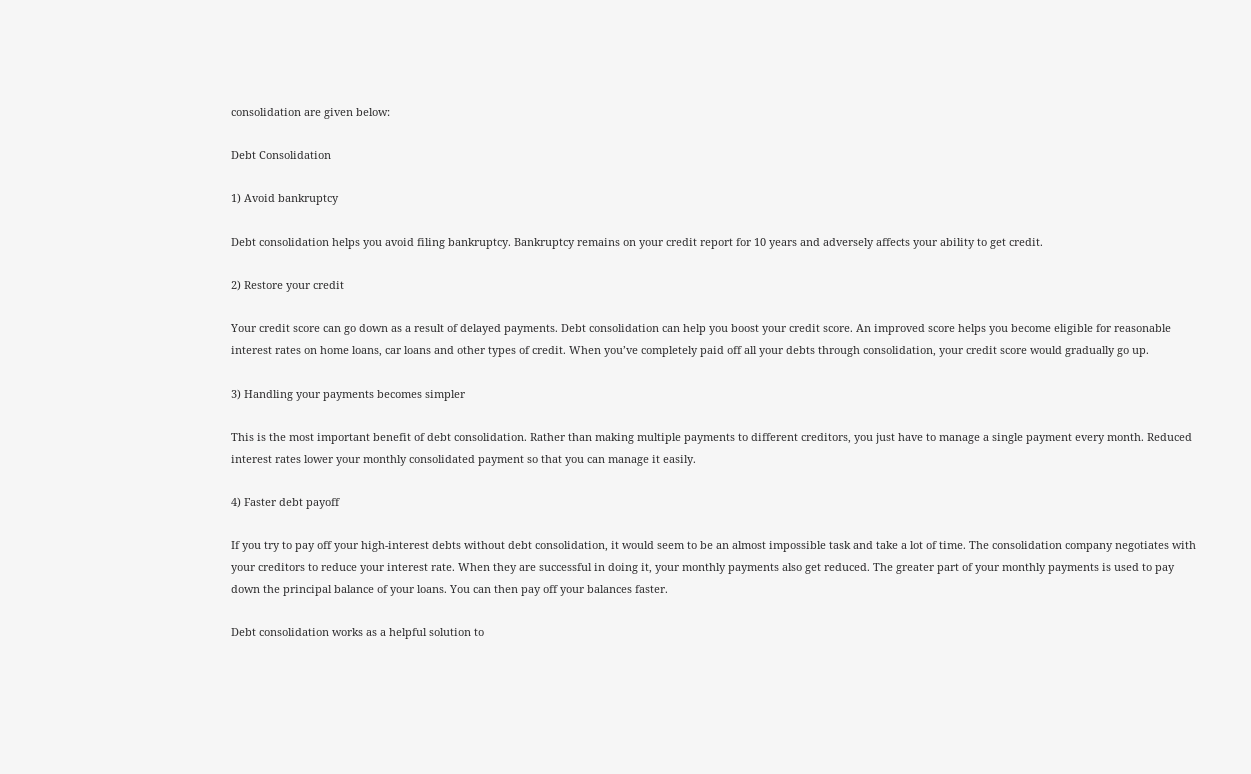consolidation are given below:

Debt Consolidation

1) Avoid bankruptcy

Debt consolidation helps you avoid filing bankruptcy. Bankruptcy remains on your credit report for 10 years and adversely affects your ability to get credit.

2) Restore your credit

Your credit score can go down as a result of delayed payments. Debt consolidation can help you boost your credit score. An improved score helps you become eligible for reasonable interest rates on home loans, car loans and other types of credit. When you’ve completely paid off all your debts through consolidation, your credit score would gradually go up.

3) Handling your payments becomes simpler

This is the most important benefit of debt consolidation. Rather than making multiple payments to different creditors, you just have to manage a single payment every month. Reduced interest rates lower your monthly consolidated payment so that you can manage it easily.

4) Faster debt payoff

If you try to pay off your high-interest debts without debt consolidation, it would seem to be an almost impossible task and take a lot of time. The consolidation company negotiates with your creditors to reduce your interest rate. When they are successful in doing it, your monthly payments also get reduced. The greater part of your monthly payments is used to pay down the principal balance of your loans. You can then pay off your balances faster.

Debt consolidation works as a helpful solution to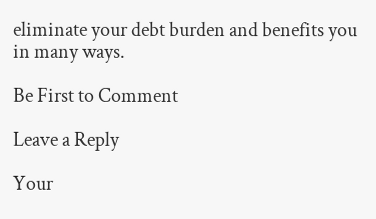eliminate your debt burden and benefits you in many ways.

Be First to Comment

Leave a Reply

Your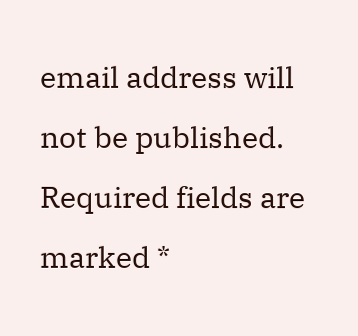email address will not be published. Required fields are marked *